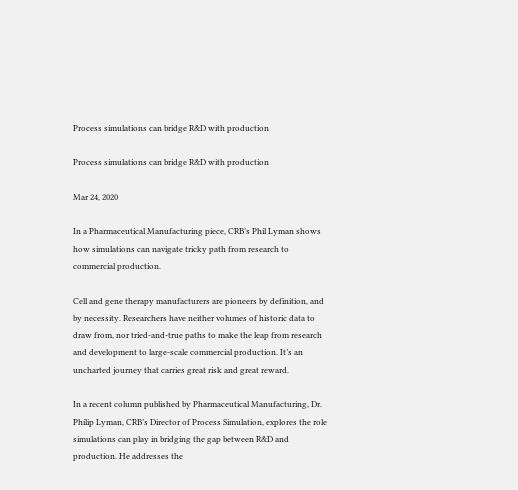Process simulations can bridge R&D with production

Process simulations can bridge R&D with production

Mar 24, 2020

In a Pharmaceutical Manufacturing piece, CRB’s Phil Lyman shows how simulations can navigate tricky path from research to commercial production.

Cell and gene therapy manufacturers are pioneers by definition, and by necessity. Researchers have neither volumes of historic data to draw from, nor tried-and-true paths to make the leap from research and development to large-scale commercial production. It’s an uncharted journey that carries great risk and great reward.

In a recent column published by Pharmaceutical Manufacturing, Dr. Philip Lyman, CRB’s Director of Process Simulation, explores the role simulations can play in bridging the gap between R&D and production. He addresses the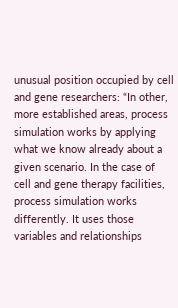unusual position occupied by cell and gene researchers: “In other, more established areas, process simulation works by applying what we know already about a given scenario. In the case of cell and gene therapy facilities, process simulation works differently. It uses those variables and relationships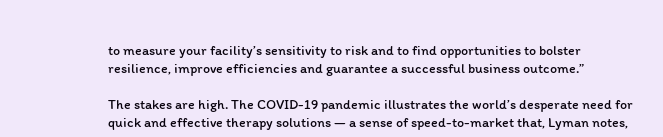to measure your facility’s sensitivity to risk and to find opportunities to bolster resilience, improve efficiencies and guarantee a successful business outcome.”

The stakes are high. The COVID-19 pandemic illustrates the world’s desperate need for quick and effective therapy solutions — a sense of speed-to-market that, Lyman notes,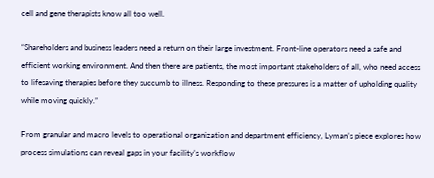cell and gene therapists know all too well.

“Shareholders and business leaders need a return on their large investment. Front-line operators need a safe and efficient working environment. And then there are patients, the most important stakeholders of all, who need access to lifesaving therapies before they succumb to illness. Responding to these pressures is a matter of upholding quality while moving quickly.”

From granular and macro levels to operational organization and department efficiency, Lyman’s piece explores how process simulations can reveal gaps in your facility’s workflow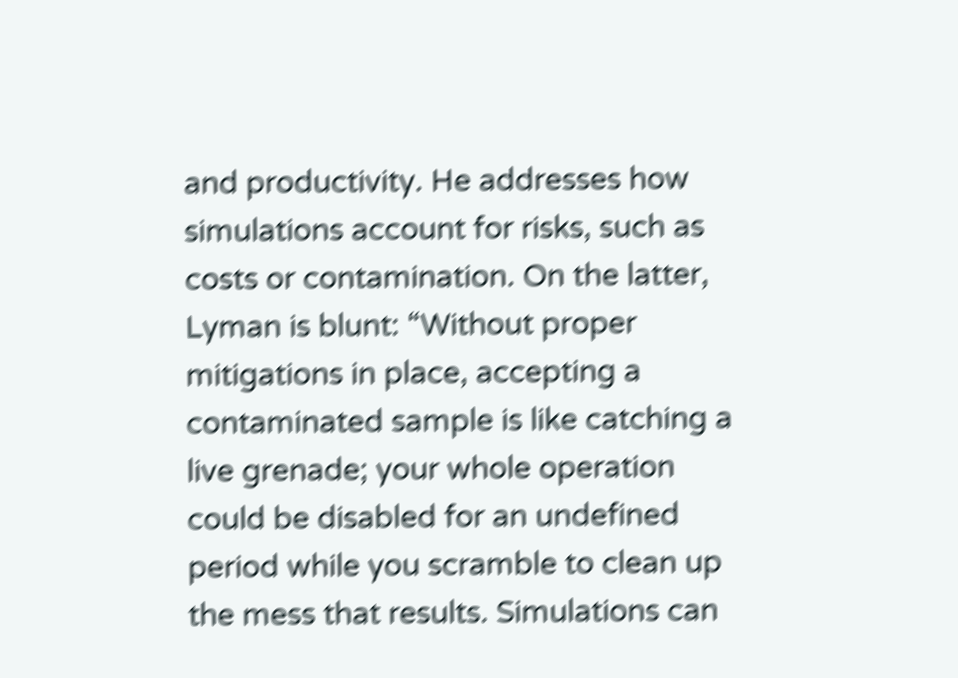and productivity. He addresses how simulations account for risks, such as costs or contamination. On the latter, Lyman is blunt: “Without proper mitigations in place, accepting a contaminated sample is like catching a live grenade; your whole operation could be disabled for an undefined period while you scramble to clean up the mess that results. Simulations can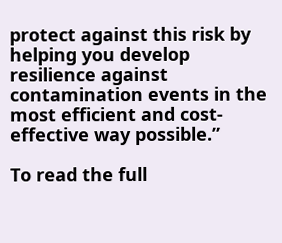protect against this risk by helping you develop resilience against contamination events in the most efficient and cost-effective way possible.”

To read the full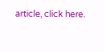article, click here.